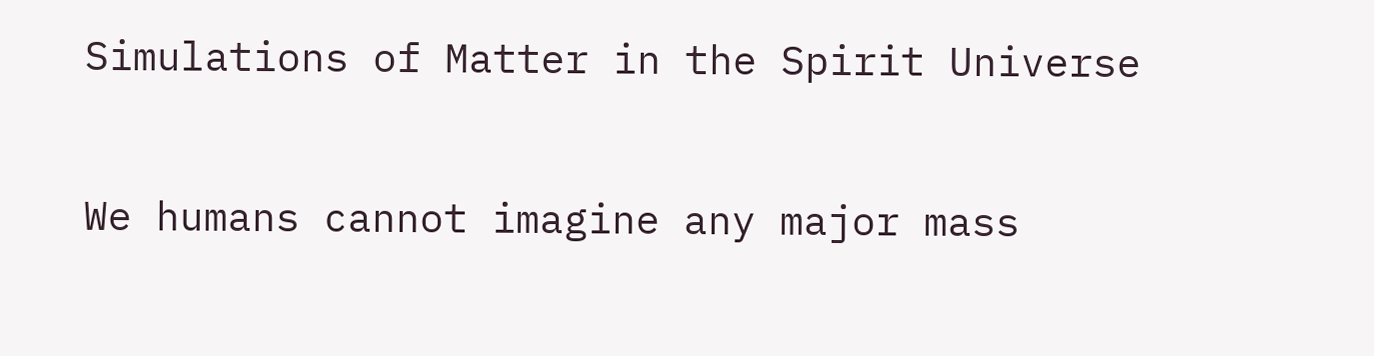Simulations of Matter in the Spirit Universe

We humans cannot imagine any major mass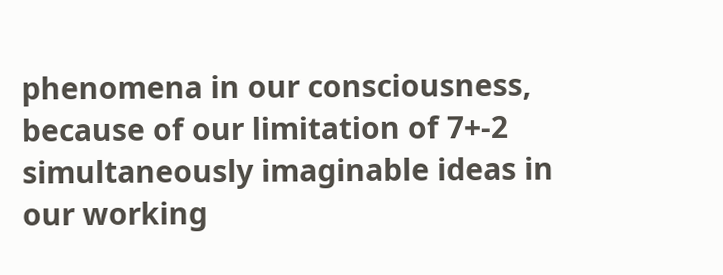phenomena in our consciousness, because of our limitation of 7+-2 simultaneously imaginable ideas in our working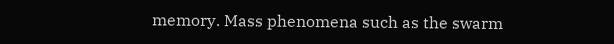memory. Mass phenomena such as the swarm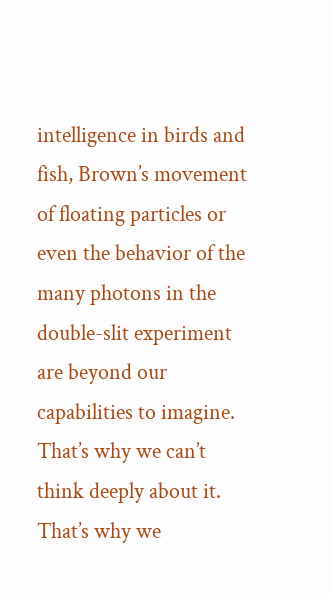intelligence in birds and fish, Brown’s movement of floating particles or even the behavior of the many photons in the double-slit experiment are beyond our capabilities to imagine. That’s why we can’t think deeply about it. That’s why we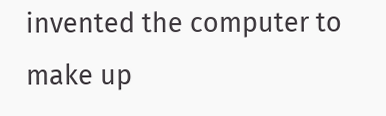invented the computer to make up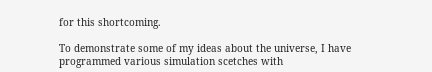for this shortcoming.

To demonstrate some of my ideas about the universe, I have programmed various simulation scetches with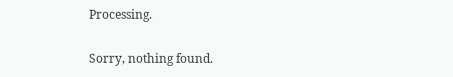Processing.

Sorry, nothing found.